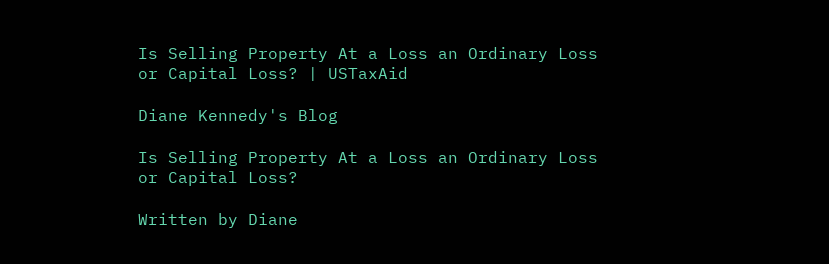Is Selling Property At a Loss an Ordinary Loss or Capital Loss? | USTaxAid

Diane Kennedy's Blog

Is Selling Property At a Loss an Ordinary Loss or Capital Loss?

Written by Diane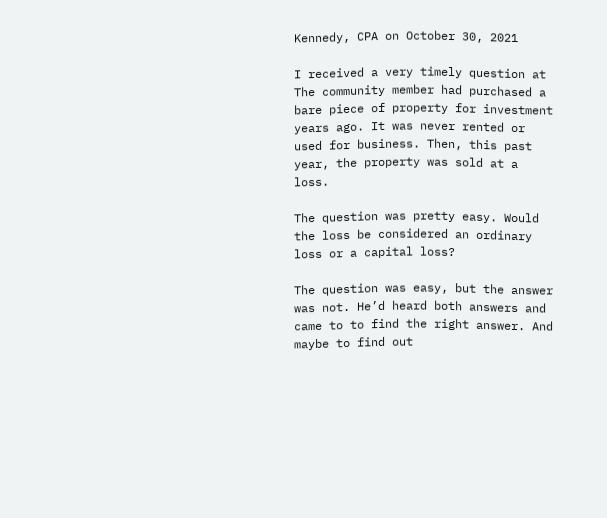Kennedy, CPA on October 30, 2021

I received a very timely question at The community member had purchased a bare piece of property for investment years ago. It was never rented or used for business. Then, this past year, the property was sold at a loss.

The question was pretty easy. Would the loss be considered an ordinary loss or a capital loss?

The question was easy, but the answer was not. He’d heard both answers and came to to find the right answer. And maybe to find out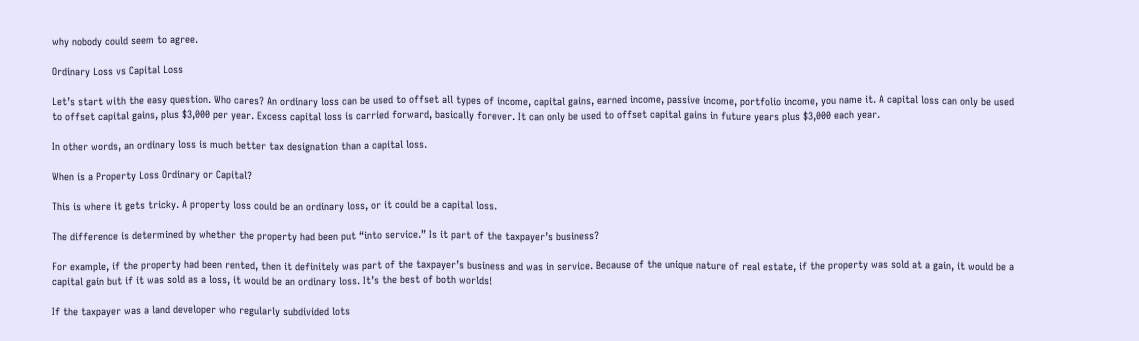why nobody could seem to agree.

Ordinary Loss vs Capital Loss

Let’s start with the easy question. Who cares? An ordinary loss can be used to offset all types of income, capital gains, earned income, passive income, portfolio income, you name it. A capital loss can only be used to offset capital gains, plus $3,000 per year. Excess capital loss is carried forward, basically forever. It can only be used to offset capital gains in future years plus $3,000 each year.

In other words, an ordinary loss is much better tax designation than a capital loss.

When is a Property Loss Ordinary or Capital?

This is where it gets tricky. A property loss could be an ordinary loss, or it could be a capital loss.

The difference is determined by whether the property had been put “into service.” Is it part of the taxpayer’s business?

For example, if the property had been rented, then it definitely was part of the taxpayer’s business and was in service. Because of the unique nature of real estate, if the property was sold at a gain, it would be a capital gain but if it was sold as a loss, it would be an ordinary loss. It’s the best of both worlds!

If the taxpayer was a land developer who regularly subdivided lots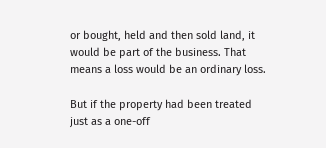or bought, held and then sold land, it would be part of the business. That means a loss would be an ordinary loss.

But if the property had been treated just as a one-off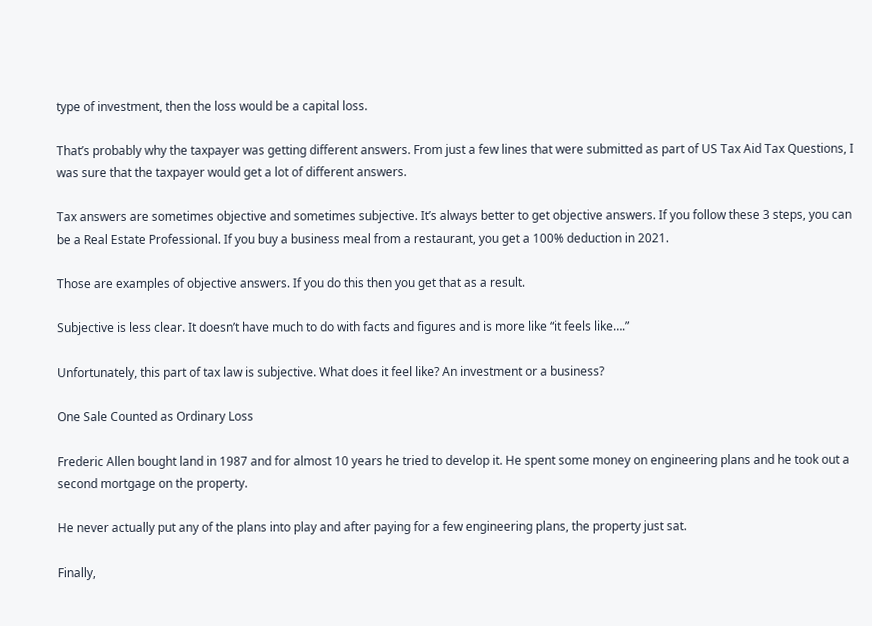type of investment, then the loss would be a capital loss.

That’s probably why the taxpayer was getting different answers. From just a few lines that were submitted as part of US Tax Aid Tax Questions, I was sure that the taxpayer would get a lot of different answers.

Tax answers are sometimes objective and sometimes subjective. It’s always better to get objective answers. If you follow these 3 steps, you can be a Real Estate Professional. If you buy a business meal from a restaurant, you get a 100% deduction in 2021.

Those are examples of objective answers. If you do this then you get that as a result.

Subjective is less clear. It doesn’t have much to do with facts and figures and is more like “it feels like….”

Unfortunately, this part of tax law is subjective. What does it feel like? An investment or a business?

One Sale Counted as Ordinary Loss

Frederic Allen bought land in 1987 and for almost 10 years he tried to develop it. He spent some money on engineering plans and he took out a second mortgage on the property.

He never actually put any of the plans into play and after paying for a few engineering plans, the property just sat.

Finally,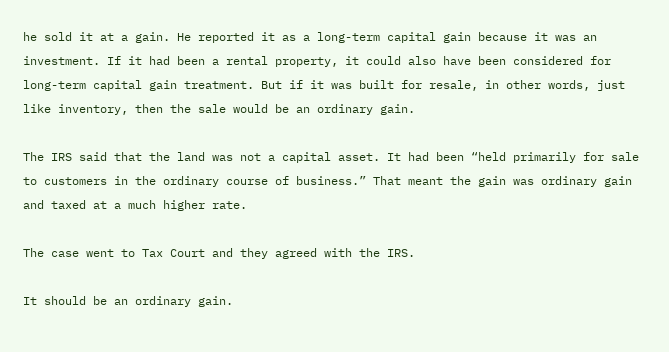he sold it at a gain. He reported it as a long-term capital gain because it was an investment. If it had been a rental property, it could also have been considered for long-term capital gain treatment. But if it was built for resale, in other words, just like inventory, then the sale would be an ordinary gain.

The IRS said that the land was not a capital asset. It had been “held primarily for sale to customers in the ordinary course of business.” That meant the gain was ordinary gain and taxed at a much higher rate.

The case went to Tax Court and they agreed with the IRS.

It should be an ordinary gain.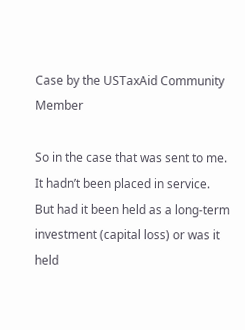Case by the USTaxAid Community Member

So in the case that was sent to me. It hadn’t been placed in service. But had it been held as a long-term investment (capital loss) or was it held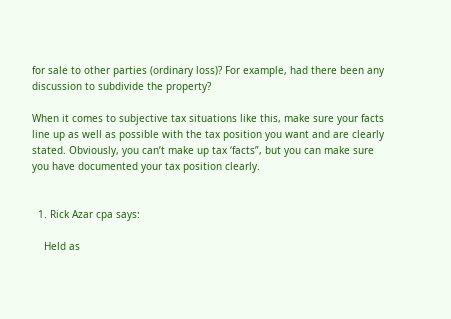for sale to other parties (ordinary loss)? For example, had there been any discussion to subdivide the property?

When it comes to subjective tax situations like this, make sure your facts line up as well as possible with the tax position you want and are clearly stated. Obviously, you can’t make up tax ‘facts”, but you can make sure you have documented your tax position clearly.


  1. Rick Azar cpa says:

    Held as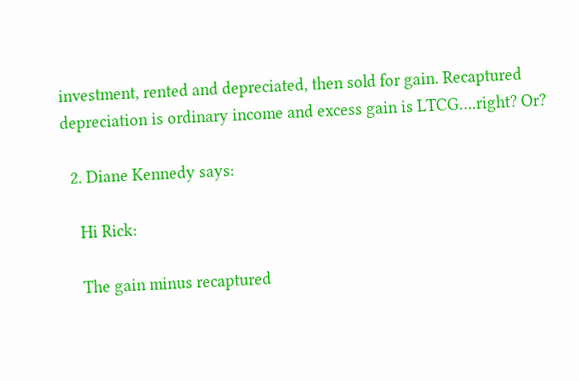investment, rented and depreciated, then sold for gain. Recaptured depreciation is ordinary income and excess gain is LTCG….right? Or?

  2. Diane Kennedy says:

    Hi Rick:

    The gain minus recaptured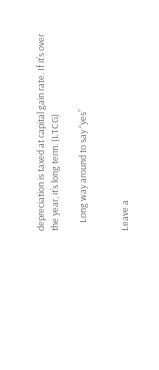depreciation is taxed at capital gain rate. If it’s over the year, it’s long term. (LTCG)

    Long way around to say “yes”


Leave a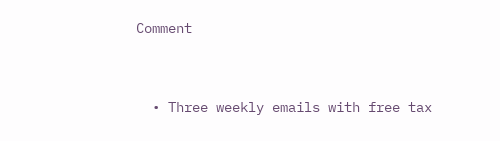Comment


  • Three weekly emails with free tax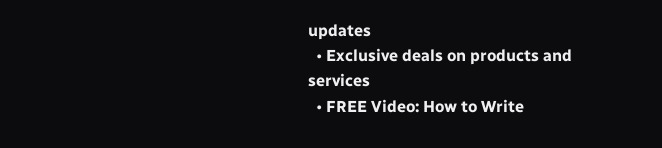updates
  • Exclusive deals on products and services
  • FREE Video: How to Write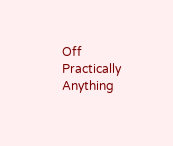Off Practically Anything